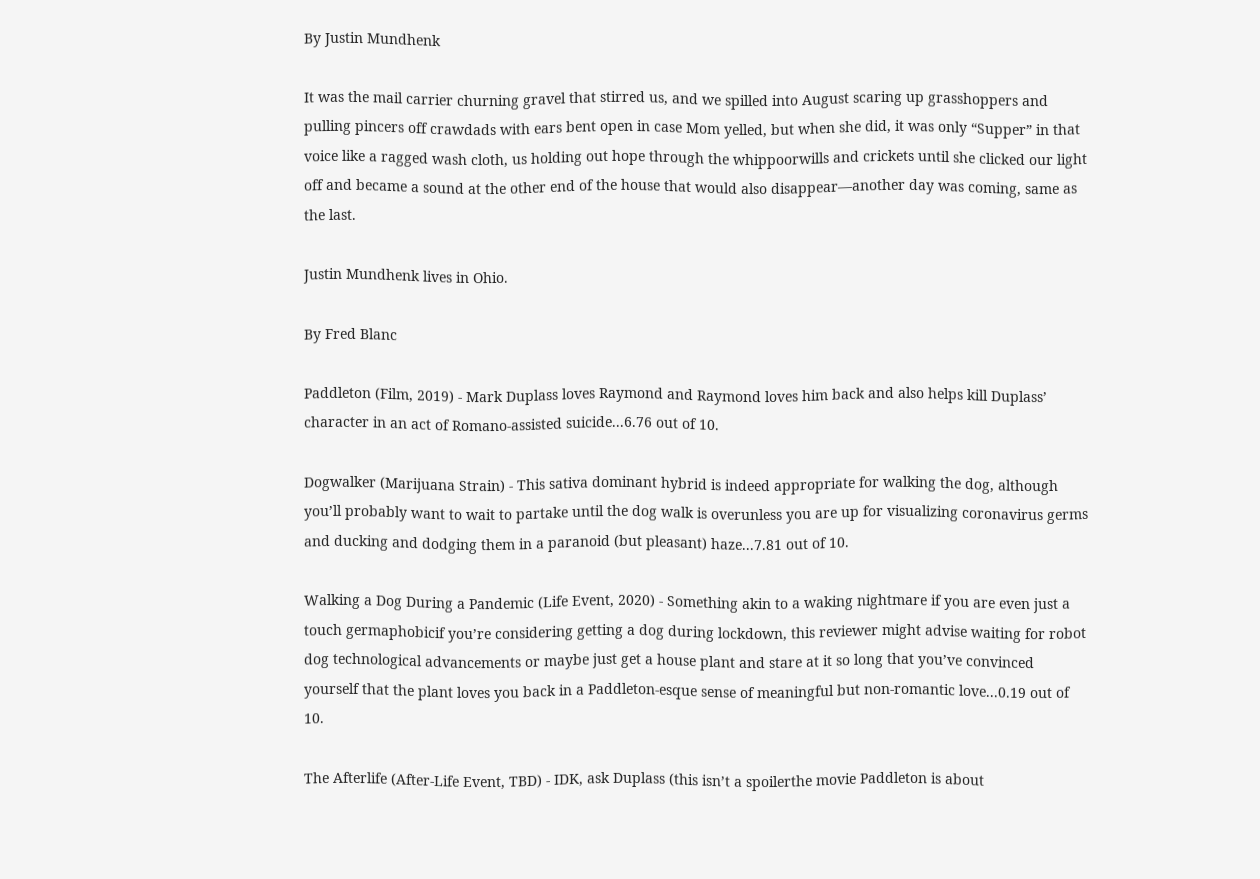By Justin Mundhenk

It was the mail carrier churning gravel that stirred us, and we spilled into August scaring up grasshoppers and pulling pincers off crawdads with ears bent open in case Mom yelled, but when she did, it was only “Supper” in that voice like a ragged wash cloth, us holding out hope through the whippoorwills and crickets until she clicked our light off and became a sound at the other end of the house that would also disappear—another day was coming, same as the last.

Justin Mundhenk lives in Ohio.

By Fred Blanc

Paddleton (Film, 2019) - Mark Duplass loves Raymond and Raymond loves him back and also helps kill Duplass’ character in an act of Romano-assisted suicide...6.76 out of 10.

Dogwalker (Marijuana Strain) - This sativa dominant hybrid is indeed appropriate for walking the dog, although you’ll probably want to wait to partake until the dog walk is overunless you are up for visualizing coronavirus germs and ducking and dodging them in a paranoid (but pleasant) haze...7.81 out of 10.

Walking a Dog During a Pandemic (Life Event, 2020) - Something akin to a waking nightmare if you are even just a touch germaphobicif you’re considering getting a dog during lockdown, this reviewer might advise waiting for robot dog technological advancements or maybe just get a house plant and stare at it so long that you’ve convinced yourself that the plant loves you back in a Paddleton-esque sense of meaningful but non-romantic love...0.19 out of 10.

The Afterlife (After-Life Event, TBD) - IDK, ask Duplass (this isn’t a spoilerthe movie Paddleton is about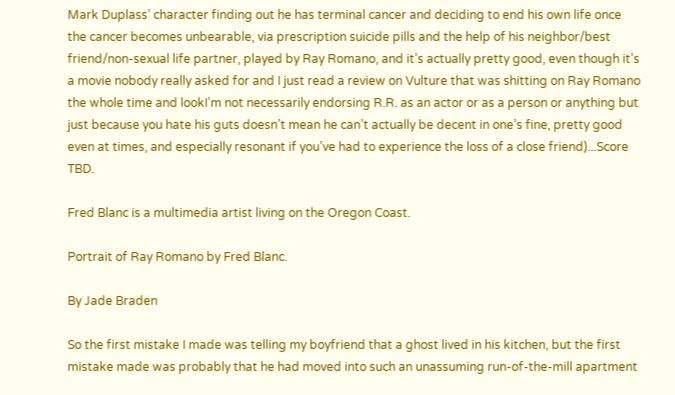Mark Duplass’ character finding out he has terminal cancer and deciding to end his own life once the cancer becomes unbearable, via prescription suicide pills and the help of his neighbor/best friend/non-sexual life partner, played by Ray Romano, and it’s actually pretty good, even though it’s a movie nobody really asked for and I just read a review on Vulture that was shitting on Ray Romano the whole time and lookI’m not necessarily endorsing R.R. as an actor or as a person or anything but just because you hate his guts doesn’t mean he can’t actually be decent in one’s fine, pretty good even at times, and especially resonant if you’ve had to experience the loss of a close friend)...Score TBD.

Fred Blanc is a multimedia artist living on the Oregon Coast.

Portrait of Ray Romano by Fred Blanc.

By Jade Braden

So the first mistake I made was telling my boyfriend that a ghost lived in his kitchen, but the first mistake made was probably that he had moved into such an unassuming run-of-the-mill apartment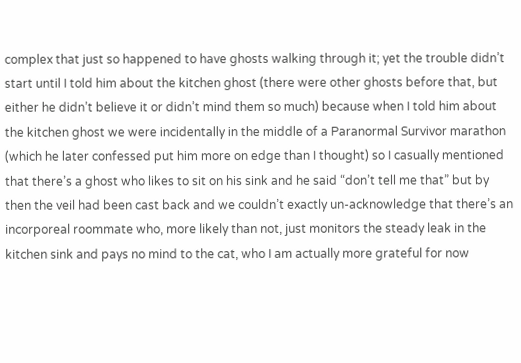complex that just so happened to have ghosts walking through it; yet the trouble didn’t start until I told him about the kitchen ghost (there were other ghosts before that, but either he didn’t believe it or didn’t mind them so much) because when I told him about the kitchen ghost we were incidentally in the middle of a Paranormal Survivor marathon (which he later confessed put him more on edge than I thought) so I casually mentioned that there’s a ghost who likes to sit on his sink and he said “don’t tell me that” but by then the veil had been cast back and we couldn’t exactly un-acknowledge that there’s an incorporeal roommate who, more likely than not, just monitors the steady leak in the kitchen sink and pays no mind to the cat, who I am actually more grateful for now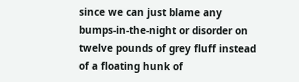since we can just blame any bumps-in-the-night or disorder on twelve pounds of grey fluff instead of a floating hunk of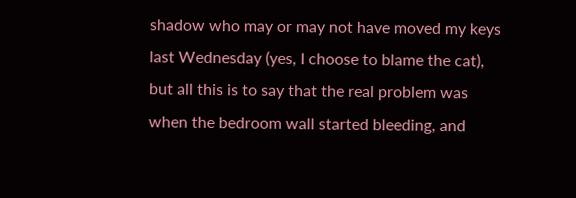shadow who may or may not have moved my keys last Wednesday (yes, I choose to blame the cat), but all this is to say that the real problem was when the bedroom wall started bleeding, and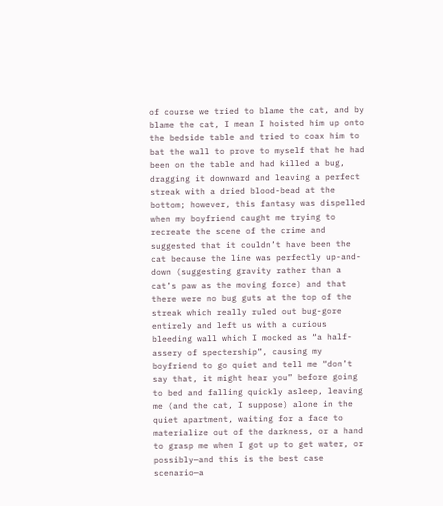of course we tried to blame the cat, and by blame the cat, I mean I hoisted him up onto the bedside table and tried to coax him to bat the wall to prove to myself that he had been on the table and had killed a bug, dragging it downward and leaving a perfect streak with a dried blood-bead at the bottom; however, this fantasy was dispelled when my boyfriend caught me trying to recreate the scene of the crime and suggested that it couldn’t have been the cat because the line was perfectly up-and-down (suggesting gravity rather than a cat’s paw as the moving force) and that there were no bug guts at the top of the streak which really ruled out bug-gore entirely and left us with a curious bleeding wall which I mocked as “a half-assery of spectership”, causing my boyfriend to go quiet and tell me “don’t say that, it might hear you” before going to bed and falling quickly asleep, leaving me (and the cat, I suppose) alone in the quiet apartment, waiting for a face to materialize out of the darkness, or a hand to grasp me when I got up to get water, or possibly—and this is the best case scenario—a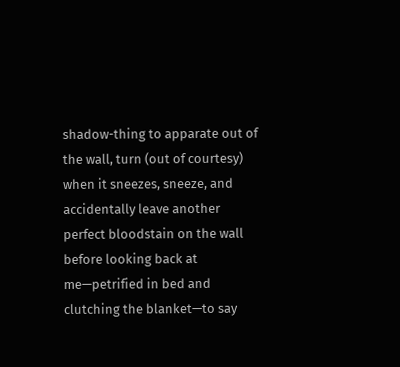shadow-thing to apparate out of the wall, turn (out of courtesy) when it sneezes, sneeze, and accidentally leave another perfect bloodstain on the wall before looking back at me—petrified in bed and clutching the blanket—to say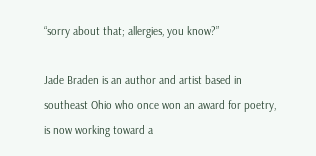“sorry about that; allergies, you know?”

Jade Braden is an author and artist based in southeast Ohio who once won an award for poetry, is now working toward a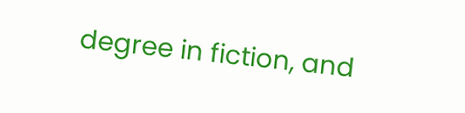degree in fiction, and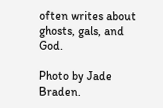often writes about ghosts, gals, and God.

Photo by Jade Braden.